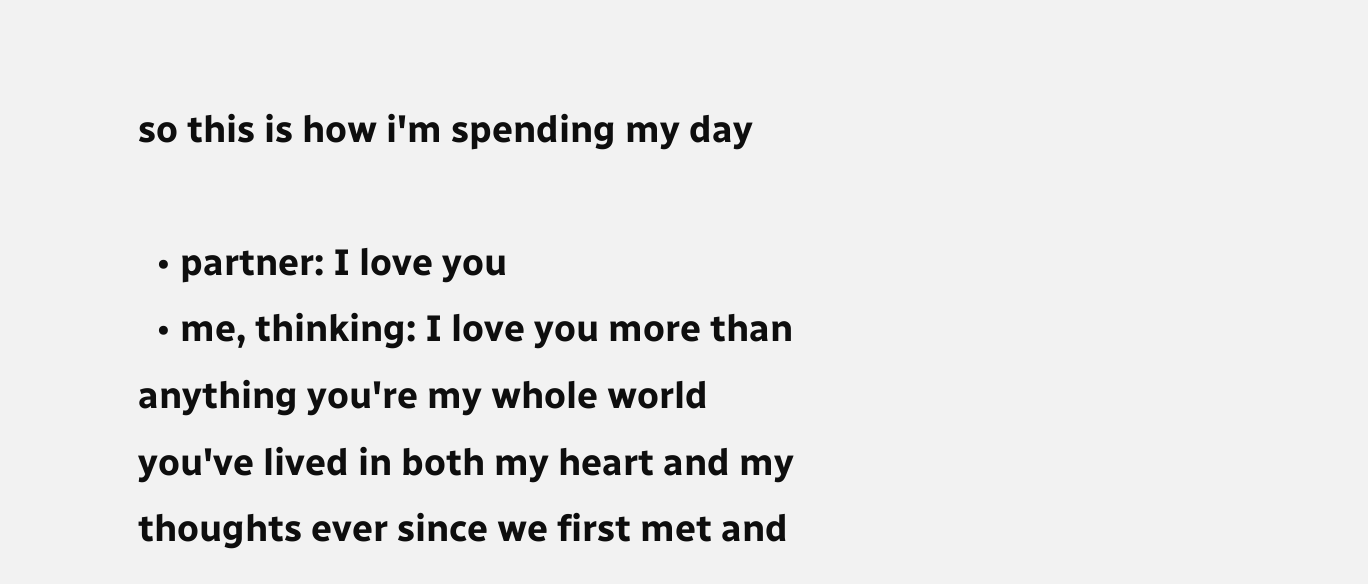so this is how i'm spending my day

  • partner: I love you
  • me, thinking: I love you more than anything you're my whole world you've lived in both my heart and my thoughts ever since we first met and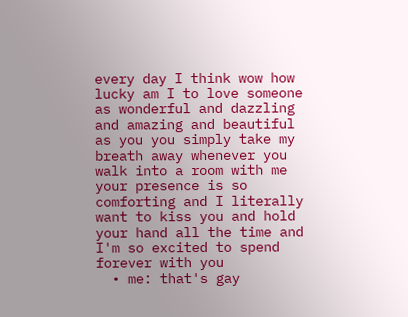every day I think wow how lucky am I to love someone as wonderful and dazzling and amazing and beautiful as you you simply take my breath away whenever you walk into a room with me your presence is so comforting and I literally want to kiss you and hold your hand all the time and I'm so excited to spend forever with you
  • me: that's gay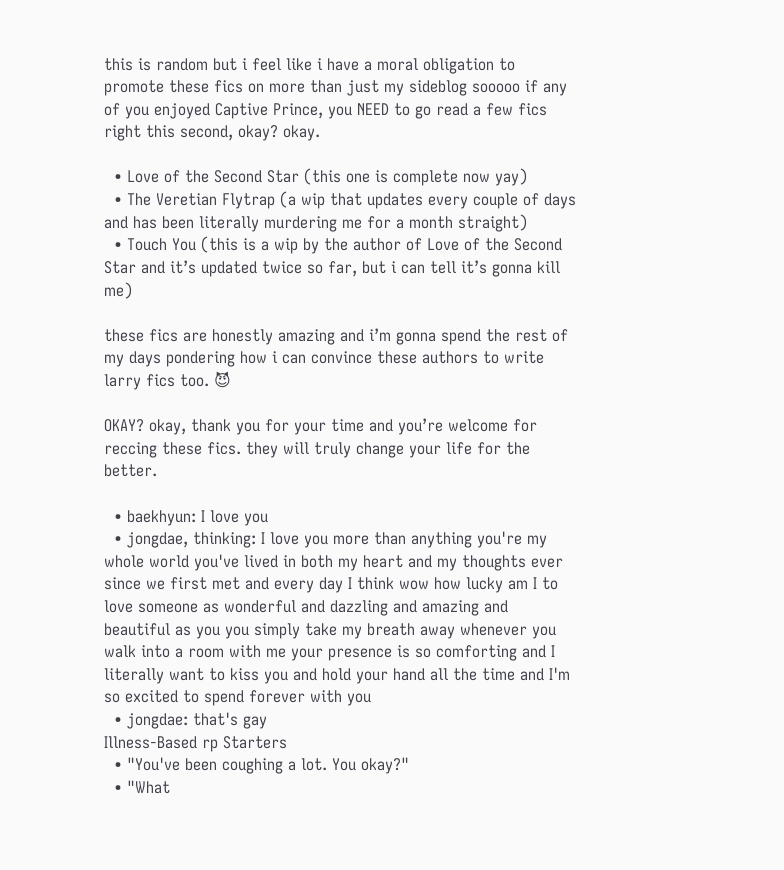this is random but i feel like i have a moral obligation to promote these fics on more than just my sideblog sooooo if any of you enjoyed Captive Prince, you NEED to go read a few fics right this second, okay? okay.

  • Love of the Second Star (this one is complete now yay)
  • The Veretian Flytrap (a wip that updates every couple of days and has been literally murdering me for a month straight)
  • Touch You (this is a wip by the author of Love of the Second Star and it’s updated twice so far, but i can tell it’s gonna kill me)

these fics are honestly amazing and i’m gonna spend the rest of my days pondering how i can convince these authors to write larry fics too. 😈

OKAY? okay, thank you for your time and you’re welcome for reccing these fics. they will truly change your life for the better.

  • baekhyun: I love you
  • jongdae, thinking: I love you more than anything you're my whole world you've lived in both my heart and my thoughts ever since we first met and every day I think wow how lucky am I to love someone as wonderful and dazzling and amazing and beautiful as you you simply take my breath away whenever you walk into a room with me your presence is so comforting and I literally want to kiss you and hold your hand all the time and I'm so excited to spend forever with you
  • jongdae: that's gay
Illness-Based rp Starters
  • "You've been coughing a lot. You okay?"
  • "What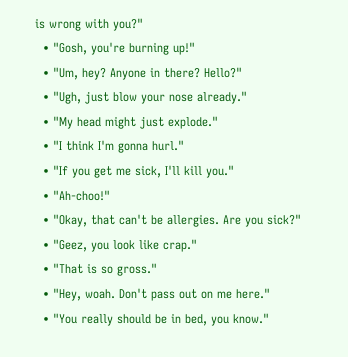is wrong with you?"
  • "Gosh, you're burning up!"
  • "Um, hey? Anyone in there? Hello?"
  • "Ugh, just blow your nose already."
  • "My head might just explode."
  • "I think I'm gonna hurl."
  • "If you get me sick, I'll kill you."
  • "Ah-choo!"
  • "Okay, that can't be allergies. Are you sick?"
  • "Geez, you look like crap."
  • "That is so gross."
  • "Hey, woah. Don't pass out on me here."
  • "You really should be in bed, you know."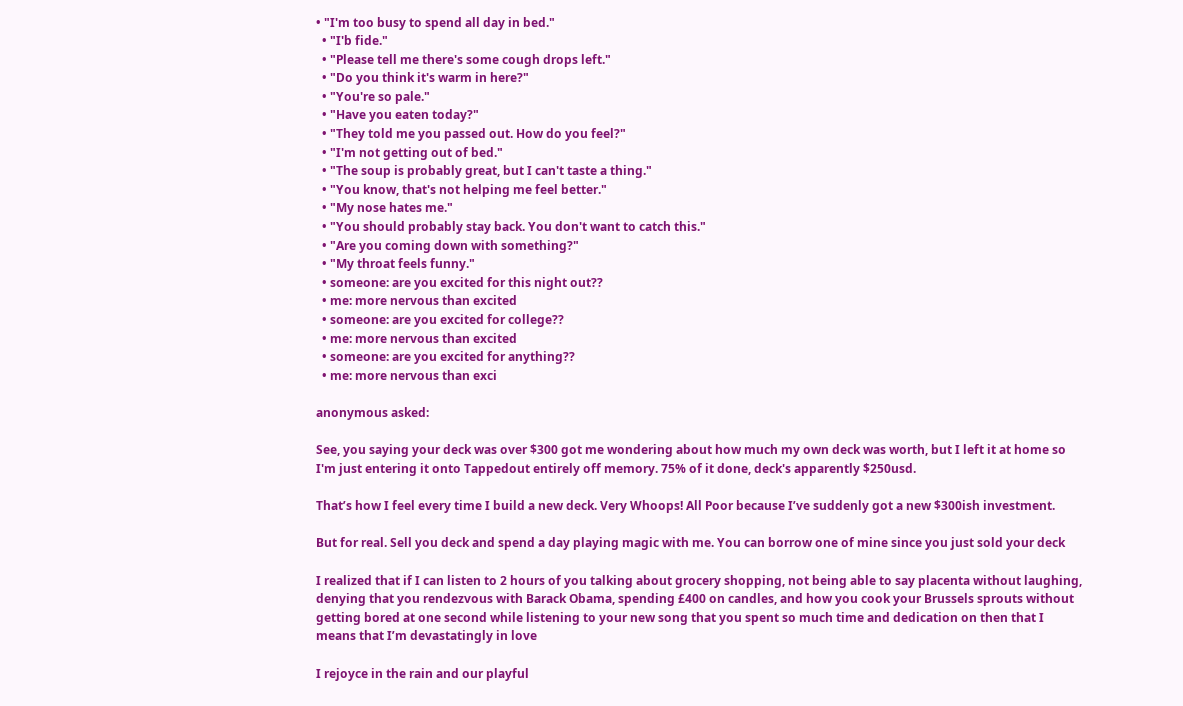• "I'm too busy to spend all day in bed."
  • "I'b fide."
  • "Please tell me there's some cough drops left."
  • "Do you think it's warm in here?"
  • "You're so pale."
  • "Have you eaten today?"
  • "They told me you passed out. How do you feel?"
  • "I'm not getting out of bed."
  • "The soup is probably great, but I can't taste a thing."
  • "You know, that's not helping me feel better."
  • "My nose hates me."
  • "You should probably stay back. You don't want to catch this."
  • "Are you coming down with something?"
  • "My throat feels funny."
  • someone: are you excited for this night out??
  • me: more nervous than excited
  • someone: are you excited for college??
  • me: more nervous than excited
  • someone: are you excited for anything??
  • me: more nervous than exci

anonymous asked:

See, you saying your deck was over $300 got me wondering about how much my own deck was worth, but I left it at home so I'm just entering it onto Tappedout entirely off memory. 75% of it done, deck's apparently $250usd.

That’s how I feel every time I build a new deck. Very Whoops! All Poor because I’ve suddenly got a new $300ish investment.

But for real. Sell you deck and spend a day playing magic with me. You can borrow one of mine since you just sold your deck

I realized that if I can listen to 2 hours of you talking about grocery shopping, not being able to say placenta without laughing, denying that you rendezvous with Barack Obama, spending £400 on candles, and how you cook your Brussels sprouts without getting bored at one second while listening to your new song that you spent so much time and dedication on then that I means that I’m devastatingly in love

I rejoyce in the rain and our playful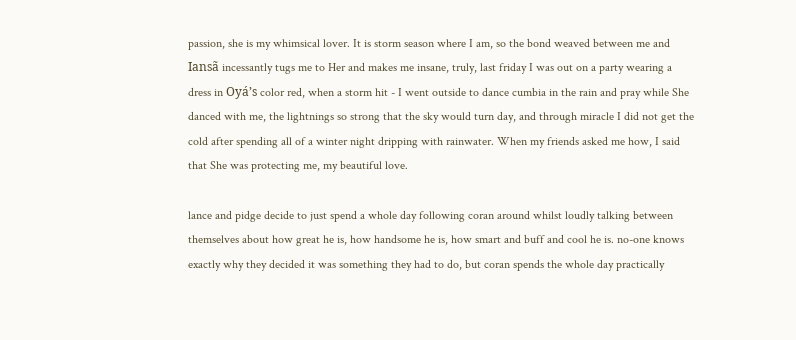passion, she is my whimsical lover. It is storm season where I am, so the bond weaved between me and Iansã incessantly tugs me to Her and makes me insane, truly, last friday I was out on a party wearing a dress in Oyá’s color red, when a storm hit - I went outside to dance cumbia in the rain and pray while She danced with me, the lightnings so strong that the sky would turn day, and through miracle I did not get the cold after spending all of a winter night dripping with rainwater. When my friends asked me how, I said that She was protecting me, my beautiful love.

lance and pidge decide to just spend a whole day following coran around whilst loudly talking between themselves about how great he is, how handsome he is, how smart and buff and cool he is. no-one knows exactly why they decided it was something they had to do, but coran spends the whole day practically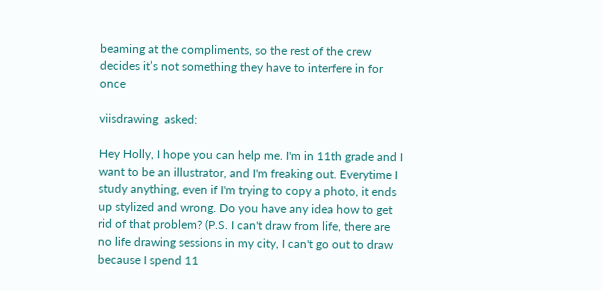beaming at the compliments, so the rest of the crew decides it’s not something they have to interfere in for once

viisdrawing  asked:

Hey Holly, I hope you can help me. I'm in 11th grade and I want to be an illustrator, and I'm freaking out. Everytime I study anything, even if I'm trying to copy a photo, it ends up stylized and wrong. Do you have any idea how to get rid of that problem? (P.S. I can't draw from life, there are no life drawing sessions in my city, I can't go out to draw because I spend 11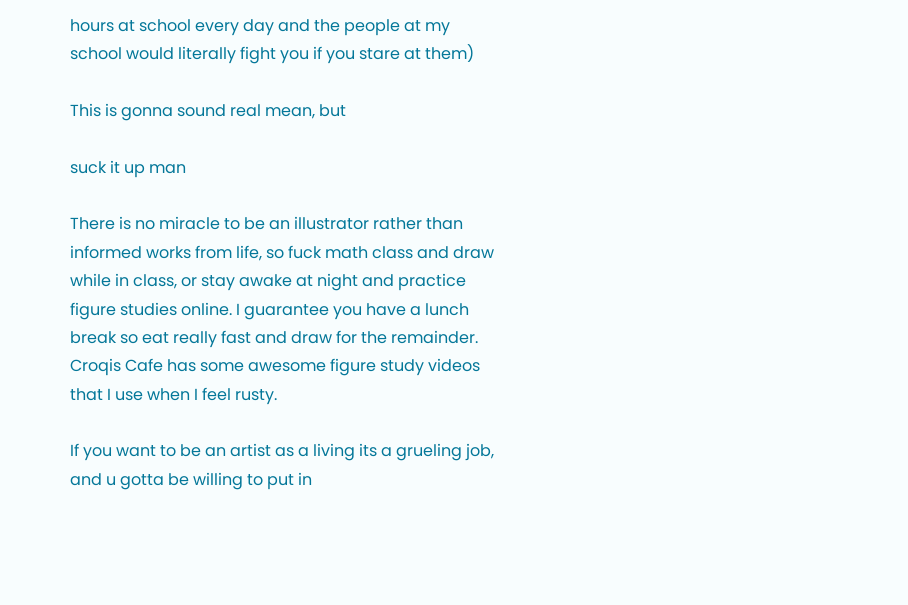hours at school every day and the people at my school would literally fight you if you stare at them)

This is gonna sound real mean, but

suck it up man

There is no miracle to be an illustrator rather than informed works from life, so fuck math class and draw while in class, or stay awake at night and practice figure studies online. I guarantee you have a lunch break so eat really fast and draw for the remainder. Croqis Cafe has some awesome figure study videos that I use when I feel rusty.

If you want to be an artist as a living its a grueling job, and u gotta be willing to put in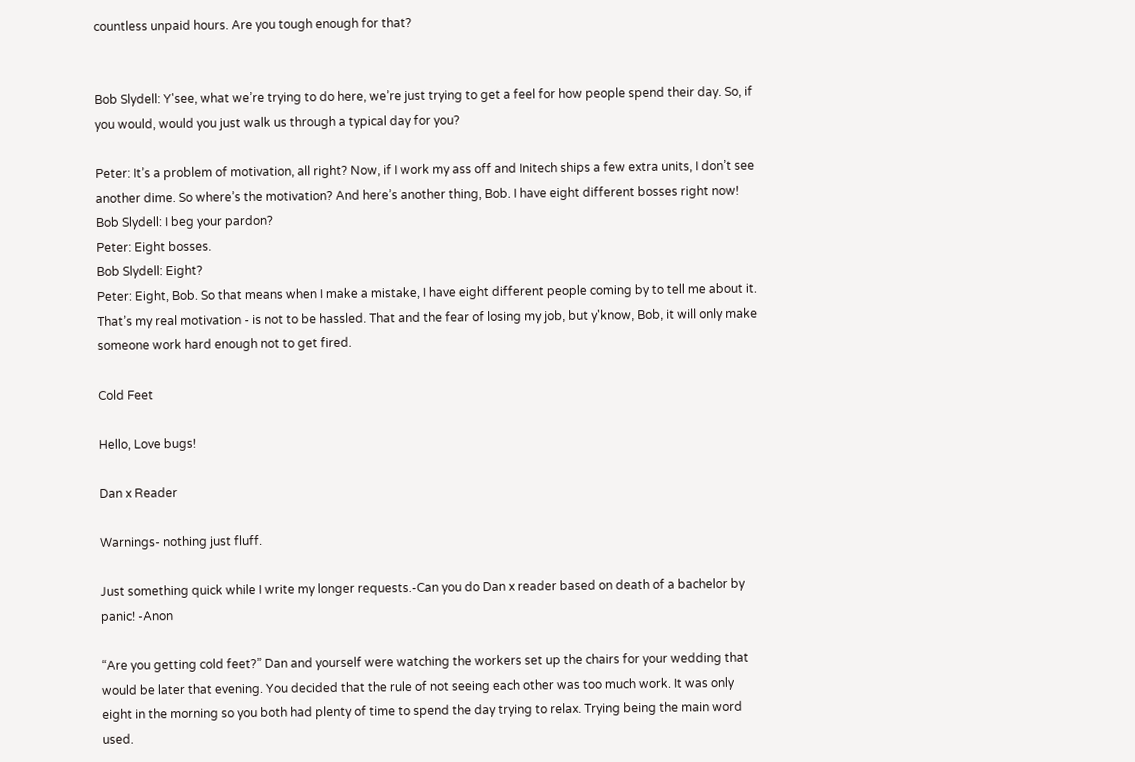countless unpaid hours. Are you tough enough for that?


Bob Slydell: Y'see, what we’re trying to do here, we’re just trying to get a feel for how people spend their day. So, if you would, would you just walk us through a typical day for you?

Peter: It’s a problem of motivation, all right? Now, if I work my ass off and Initech ships a few extra units, I don’t see another dime. So where’s the motivation? And here’s another thing, Bob. I have eight different bosses right now!
Bob Slydell: I beg your pardon?
Peter: Eight bosses.
Bob Slydell: Eight?
Peter: Eight, Bob. So that means when I make a mistake, I have eight different people coming by to tell me about it. That’s my real motivation - is not to be hassled. That and the fear of losing my job, but y'know, Bob, it will only make someone work hard enough not to get fired.

Cold Feet

Hello, Love bugs!

Dan x Reader

Warnings- nothing just fluff.

Just something quick while I write my longer requests.-Can you do Dan x reader based on death of a bachelor by panic! -Anon

“Are you getting cold feet?” Dan and yourself were watching the workers set up the chairs for your wedding that would be later that evening. You decided that the rule of not seeing each other was too much work. It was only eight in the morning so you both had plenty of time to spend the day trying to relax. Trying being the main word used.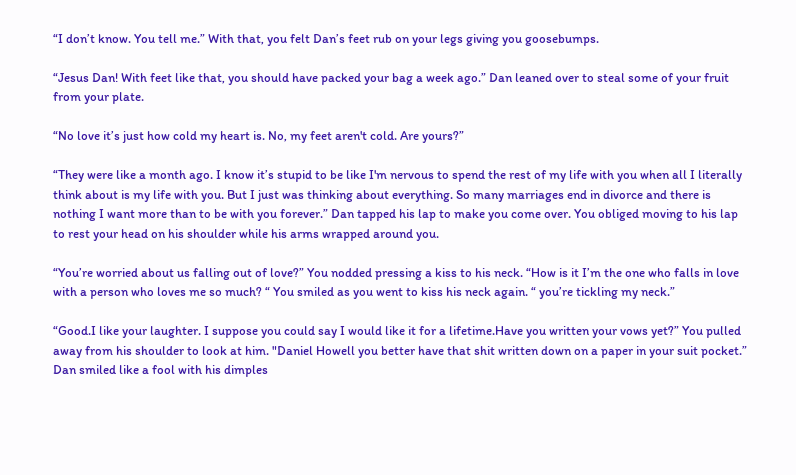“I don’t know. You tell me.” With that, you felt Dan’s feet rub on your legs giving you goosebumps.

“Jesus Dan! With feet like that, you should have packed your bag a week ago.” Dan leaned over to steal some of your fruit from your plate.

“No love it’s just how cold my heart is. No, my feet aren't cold. Are yours?”

“They were like a month ago. I know it’s stupid to be like I'm nervous to spend the rest of my life with you when all I literally think about is my life with you. But I just was thinking about everything. So many marriages end in divorce and there is nothing I want more than to be with you forever.” Dan tapped his lap to make you come over. You obliged moving to his lap to rest your head on his shoulder while his arms wrapped around you.

“You’re worried about us falling out of love?” You nodded pressing a kiss to his neck. “How is it I’m the one who falls in love with a person who loves me so much? “ You smiled as you went to kiss his neck again. “ you’re tickling my neck.”

“Good.I like your laughter. I suppose you could say I would like it for a lifetime.Have you written your vows yet?” You pulled away from his shoulder to look at him. "Daniel Howell you better have that shit written down on a paper in your suit pocket.” Dan smiled like a fool with his dimples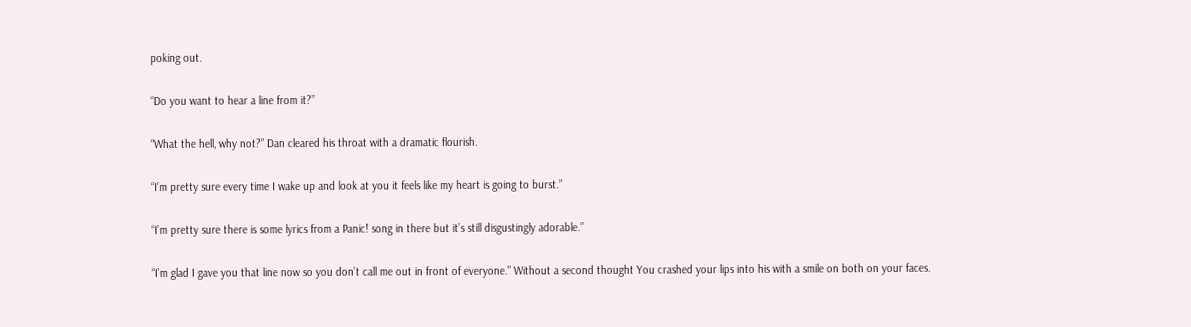poking out.

“Do you want to hear a line from it?”

“What the hell, why not?” Dan cleared his throat with a dramatic flourish.

“I’m pretty sure every time I wake up and look at you it feels like my heart is going to burst.”

“I’m pretty sure there is some lyrics from a Panic! song in there but it’s still disgustingly adorable.”

“I’m glad I gave you that line now so you don’t call me out in front of everyone.” Without a second thought You crashed your lips into his with a smile on both on your faces.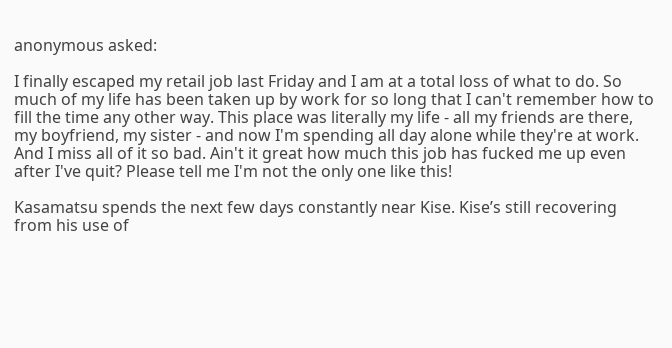anonymous asked:

I finally escaped my retail job last Friday and I am at a total loss of what to do. So much of my life has been taken up by work for so long that I can't remember how to fill the time any other way. This place was literally my life - all my friends are there, my boyfriend, my sister - and now I'm spending all day alone while they're at work. And I miss all of it so bad. Ain't it great how much this job has fucked me up even after I've quit? Please tell me I'm not the only one like this!

Kasamatsu spends the next few days constantly near Kise. Kise’s still recovering from his use of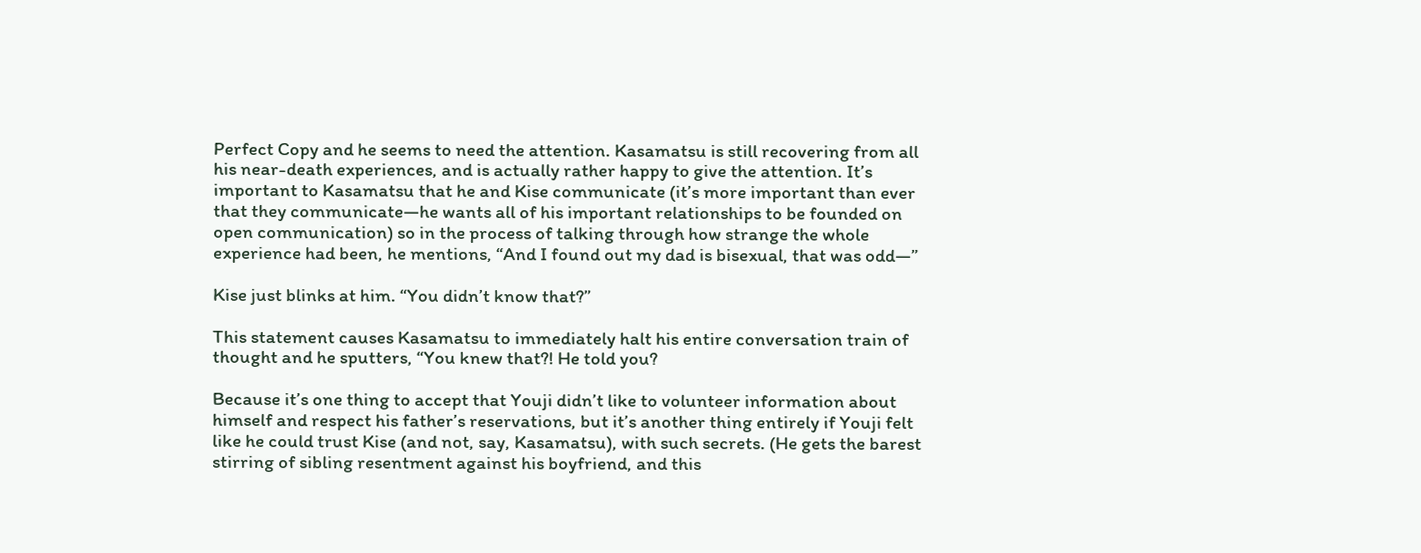Perfect Copy and he seems to need the attention. Kasamatsu is still recovering from all his near-death experiences, and is actually rather happy to give the attention. It’s important to Kasamatsu that he and Kise communicate (it’s more important than ever that they communicate—he wants all of his important relationships to be founded on open communication) so in the process of talking through how strange the whole experience had been, he mentions, “And I found out my dad is bisexual, that was odd—”

Kise just blinks at him. “You didn’t know that?”

This statement causes Kasamatsu to immediately halt his entire conversation train of thought and he sputters, “You knew that?! He told you?

Because it’s one thing to accept that Youji didn’t like to volunteer information about himself and respect his father’s reservations, but it’s another thing entirely if Youji felt like he could trust Kise (and not, say, Kasamatsu), with such secrets. (He gets the barest stirring of sibling resentment against his boyfriend, and this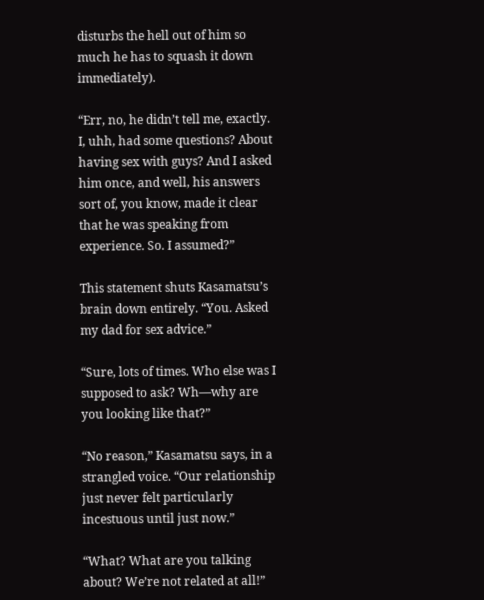disturbs the hell out of him so much he has to squash it down immediately).

“Err, no, he didn’t tell me, exactly. I, uhh, had some questions? About having sex with guys? And I asked him once, and well, his answers sort of, you know, made it clear that he was speaking from experience. So. I assumed?”

This statement shuts Kasamatsu’s brain down entirely. “You. Asked my dad for sex advice.”

“Sure, lots of times. Who else was I supposed to ask? Wh—why are you looking like that?”

“No reason,” Kasamatsu says, in a strangled voice. “Our relationship just never felt particularly incestuous until just now.”

“What? What are you talking about? We’re not related at all!”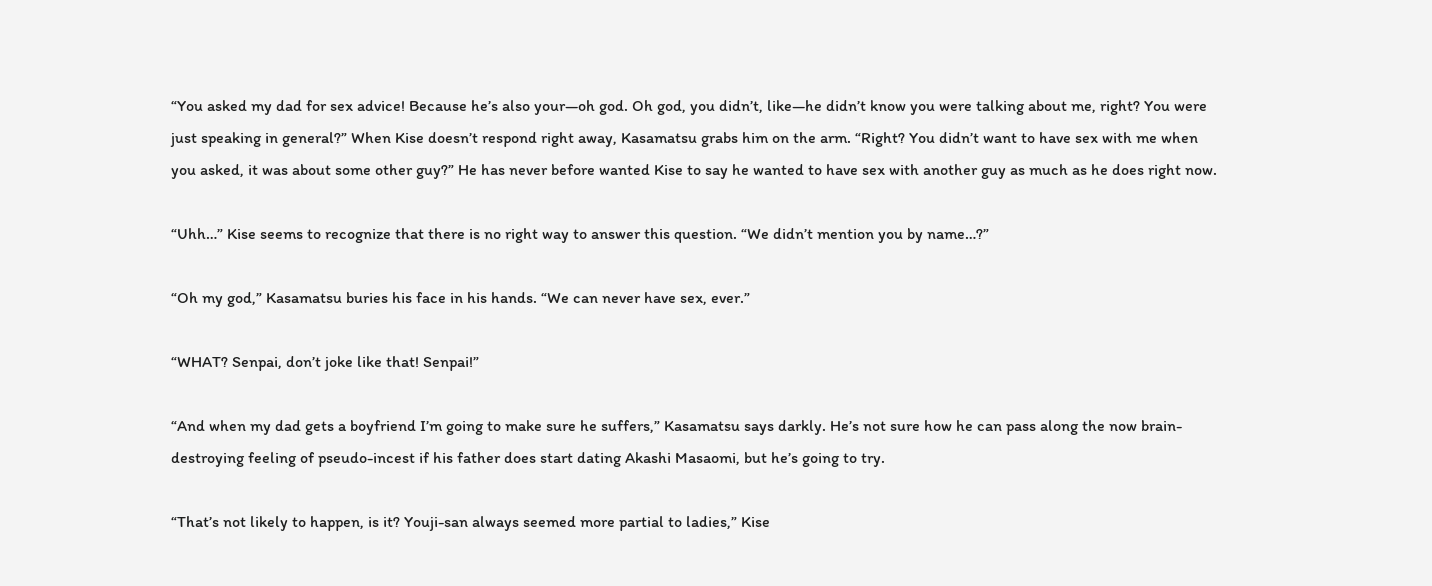“You asked my dad for sex advice! Because he’s also your—oh god. Oh god, you didn’t, like—he didn’t know you were talking about me, right? You were just speaking in general?” When Kise doesn’t respond right away, Kasamatsu grabs him on the arm. “Right? You didn’t want to have sex with me when you asked, it was about some other guy?” He has never before wanted Kise to say he wanted to have sex with another guy as much as he does right now.

“Uhh…” Kise seems to recognize that there is no right way to answer this question. “We didn’t mention you by name…?”

“Oh my god,” Kasamatsu buries his face in his hands. “We can never have sex, ever.”

“WHAT? Senpai, don’t joke like that! Senpai!”

“And when my dad gets a boyfriend I’m going to make sure he suffers,” Kasamatsu says darkly. He’s not sure how he can pass along the now brain-destroying feeling of pseudo-incest if his father does start dating Akashi Masaomi, but he’s going to try.

“That’s not likely to happen, is it? Youji-san always seemed more partial to ladies,” Kise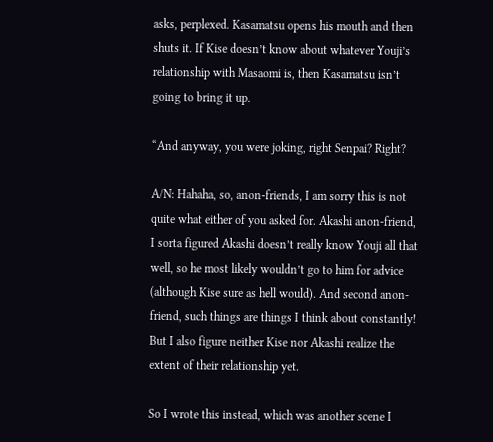asks, perplexed. Kasamatsu opens his mouth and then shuts it. If Kise doesn’t know about whatever Youji’s relationship with Masaomi is, then Kasamatsu isn’t going to bring it up.

“And anyway, you were joking, right Senpai? Right?

A/N: Hahaha, so, anon-friends, I am sorry this is not quite what either of you asked for. Akashi anon-friend, I sorta figured Akashi doesn’t really know Youji all that well, so he most likely wouldn’t go to him for advice (although Kise sure as hell would). And second anon-friend, such things are things I think about constantly! But I also figure neither Kise nor Akashi realize the extent of their relationship yet.

So I wrote this instead, which was another scene I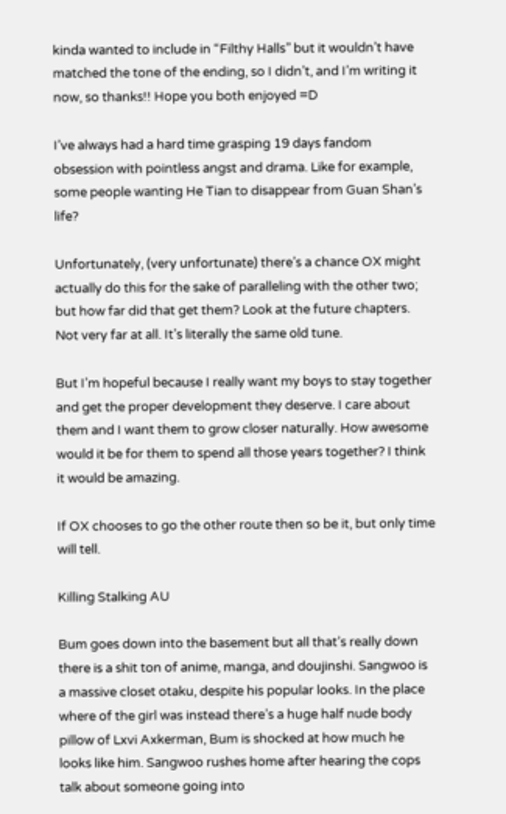kinda wanted to include in “Filthy Halls” but it wouldn’t have matched the tone of the ending, so I didn’t, and I’m writing it now, so thanks!! Hope you both enjoyed =D

I’ve always had a hard time grasping 19 days fandom obsession with pointless angst and drama. Like for example, some people wanting He Tian to disappear from Guan Shan’s life?

Unfortunately, (very unfortunate) there’s a chance OX might actually do this for the sake of paralleling with the other two; but how far did that get them? Look at the future chapters. Not very far at all. It’s literally the same old tune.

But I’m hopeful because I really want my boys to stay together and get the proper development they deserve. I care about them and I want them to grow closer naturally. How awesome would it be for them to spend all those years together? I think it would be amazing.

If OX chooses to go the other route then so be it, but only time will tell.

Killing Stalking AU

Bum goes down into the basement but all that’s really down there is a shit ton of anime, manga, and doujinshi. Sangwoo is a massive closet otaku, despite his popular looks. In the place where of the girl was instead there’s a huge half nude body pillow of Lxvi Axkerman, Bum is shocked at how much he looks like him. Sangwoo rushes home after hearing the cops talk about someone going into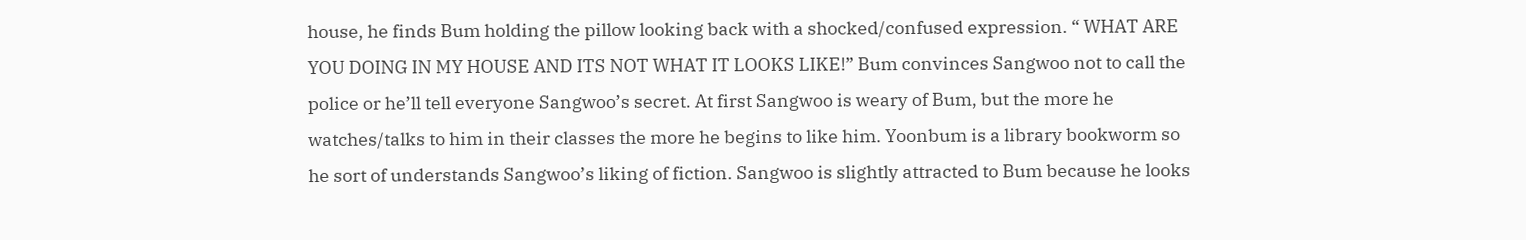house, he finds Bum holding the pillow looking back with a shocked/confused expression. “ WHAT ARE YOU DOING IN MY HOUSE AND ITS NOT WHAT IT LOOKS LIKE!” Bum convinces Sangwoo not to call the police or he’ll tell everyone Sangwoo’s secret. At first Sangwoo is weary of Bum, but the more he watches/talks to him in their classes the more he begins to like him. Yoonbum is a library bookworm so he sort of understands Sangwoo’s liking of fiction. Sangwoo is slightly attracted to Bum because he looks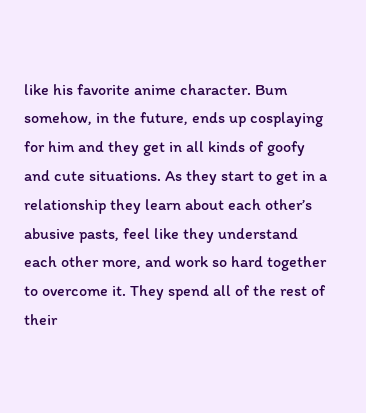like his favorite anime character. Bum somehow, in the future, ends up cosplaying for him and they get in all kinds of goofy and cute situations. As they start to get in a relationship they learn about each other’s abusive pasts, feel like they understand each other more, and work so hard together to overcome it. They spend all of the rest of their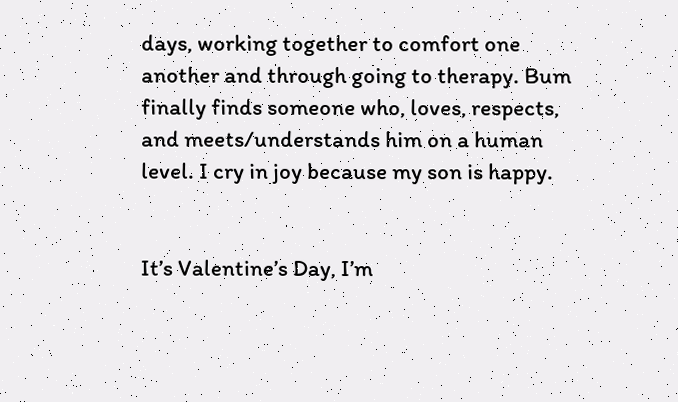days, working together to comfort one another and through going to therapy. Bum finally finds someone who, loves, respects, and meets/understands him on a human level. I cry in joy because my son is happy.


It’s Valentine’s Day, I’m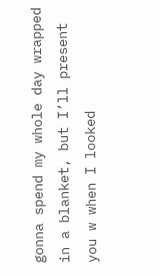gonna spend my whole day wrapped in a blanket, but I’ll present you w when I looked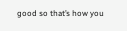good so that’s how you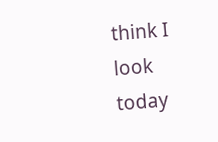think I look today